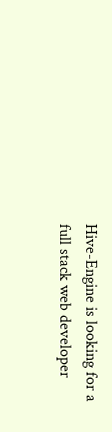Hive-Engine is looking for a full stack web developer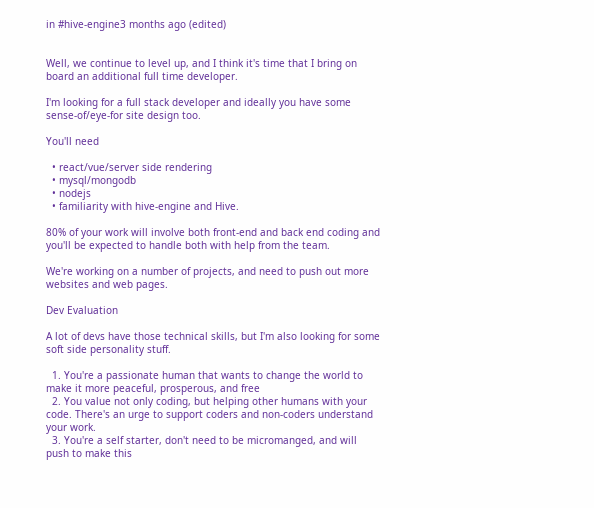in #hive-engine3 months ago (edited)


Well, we continue to level up, and I think it's time that I bring on board an additional full time developer.

I'm looking for a full stack developer and ideally you have some sense-of/eye-for site design too.

You'll need

  • react/vue/server side rendering
  • mysql/mongodb
  • nodejs
  • familiarity with hive-engine and Hive.

80% of your work will involve both front-end and back end coding and you'll be expected to handle both with help from the team.

We're working on a number of projects, and need to push out more websites and web pages.

Dev Evaluation

A lot of devs have those technical skills, but I'm also looking for some soft side personality stuff.

  1. You're a passionate human that wants to change the world to make it more peaceful, prosperous, and free
  2. You value not only coding, but helping other humans with your code. There's an urge to support coders and non-coders understand your work.
  3. You're a self starter, don't need to be micromanged, and will push to make this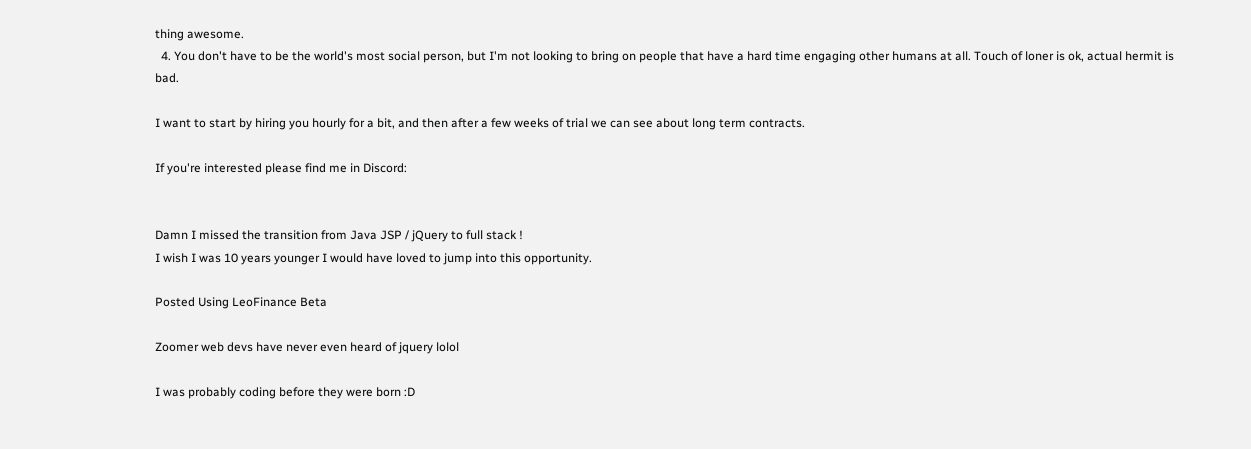thing awesome.
  4. You don't have to be the world's most social person, but I'm not looking to bring on people that have a hard time engaging other humans at all. Touch of loner is ok, actual hermit is bad.

I want to start by hiring you hourly for a bit, and then after a few weeks of trial we can see about long term contracts.

If you're interested please find me in Discord:


Damn I missed the transition from Java JSP / jQuery to full stack !
I wish I was 10 years younger I would have loved to jump into this opportunity.

Posted Using LeoFinance Beta

Zoomer web devs have never even heard of jquery lolol

I was probably coding before they were born :D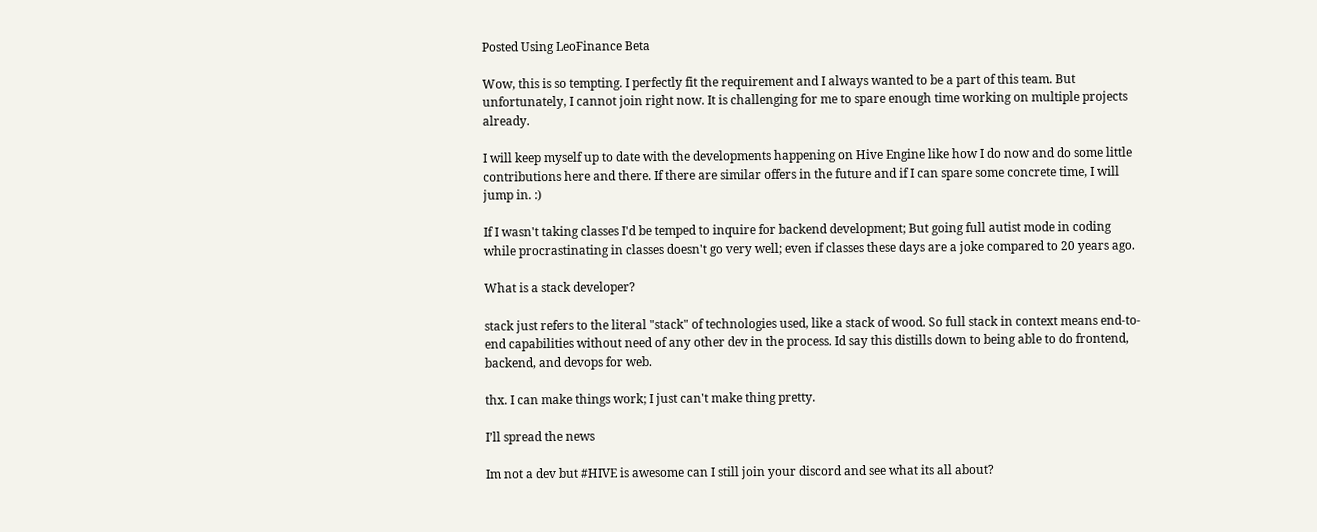Posted Using LeoFinance Beta

Wow, this is so tempting. I perfectly fit the requirement and I always wanted to be a part of this team. But unfortunately, I cannot join right now. It is challenging for me to spare enough time working on multiple projects already.

I will keep myself up to date with the developments happening on Hive Engine like how I do now and do some little contributions here and there. If there are similar offers in the future and if I can spare some concrete time, I will jump in. :)

If I wasn't taking classes I'd be temped to inquire for backend development; But going full autist mode in coding while procrastinating in classes doesn't go very well; even if classes these days are a joke compared to 20 years ago.

What is a stack developer?

stack just refers to the literal "stack" of technologies used, like a stack of wood. So full stack in context means end-to-end capabilities without need of any other dev in the process. Id say this distills down to being able to do frontend, backend, and devops for web.

thx. I can make things work; I just can't make thing pretty.

I’ll spread the news

Im not a dev but #HIVE is awesome can I still join your discord and see what its all about?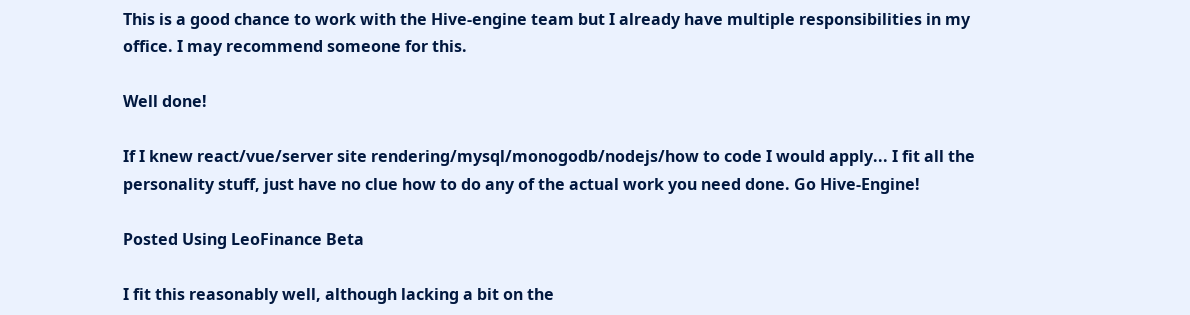This is a good chance to work with the Hive-engine team but I already have multiple responsibilities in my office. I may recommend someone for this.

Well done!

If I knew react/vue/server site rendering/mysql/monogodb/nodejs/how to code I would apply... I fit all the personality stuff, just have no clue how to do any of the actual work you need done. Go Hive-Engine!

Posted Using LeoFinance Beta

I fit this reasonably well, although lacking a bit on the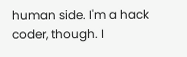human side. I'm a hack coder, though. I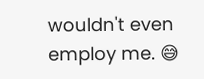wouldn't even employ me. 😅